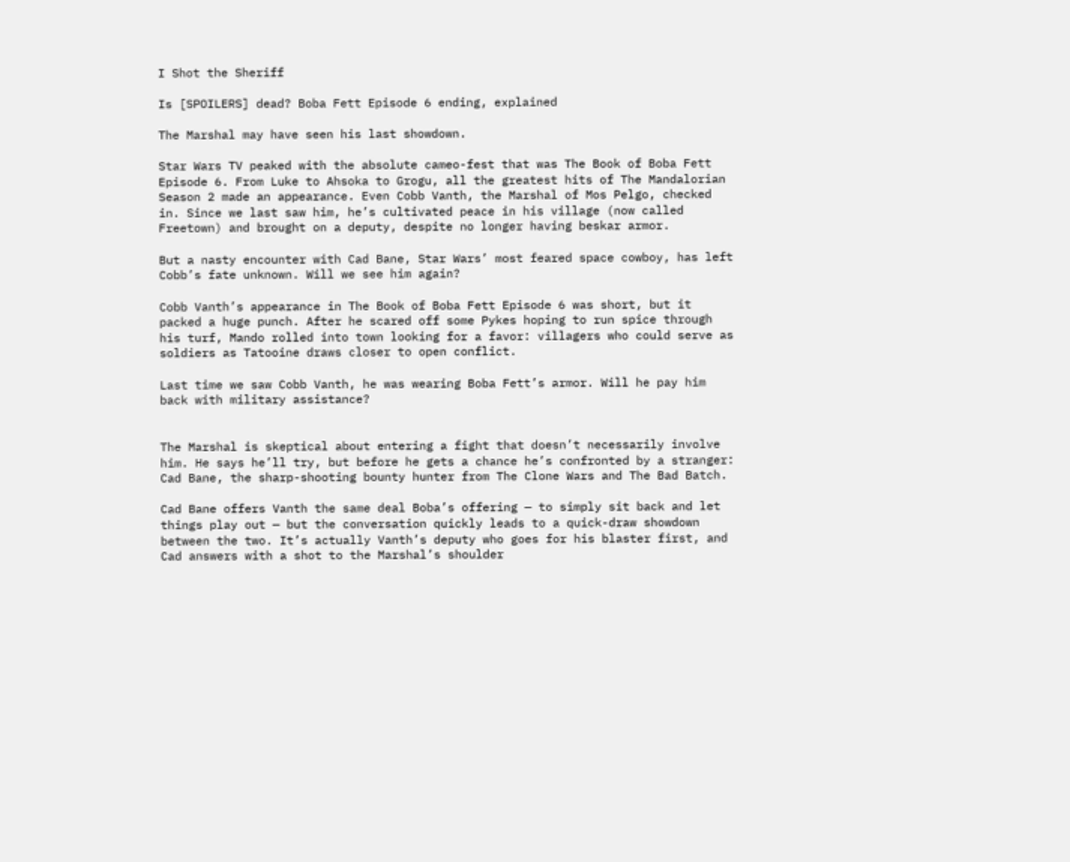I Shot the Sheriff

Is [SPOILERS] dead? Boba Fett Episode 6 ending, explained

The Marshal may have seen his last showdown.

Star Wars TV peaked with the absolute cameo-fest that was The Book of Boba Fett Episode 6. From Luke to Ahsoka to Grogu, all the greatest hits of The Mandalorian Season 2 made an appearance. Even Cobb Vanth, the Marshal of Mos Pelgo, checked in. Since we last saw him, he’s cultivated peace in his village (now called Freetown) and brought on a deputy, despite no longer having beskar armor.

But a nasty encounter with Cad Bane, Star Wars’ most feared space cowboy, has left Cobb’s fate unknown. Will we see him again?

Cobb Vanth’s appearance in The Book of Boba Fett Episode 6 was short, but it packed a huge punch. After he scared off some Pykes hoping to run spice through his turf, Mando rolled into town looking for a favor: villagers who could serve as soldiers as Tatooine draws closer to open conflict.

Last time we saw Cobb Vanth, he was wearing Boba Fett’s armor. Will he pay him back with military assistance?


The Marshal is skeptical about entering a fight that doesn’t necessarily involve him. He says he’ll try, but before he gets a chance he’s confronted by a stranger: Cad Bane, the sharp-shooting bounty hunter from The Clone Wars and The Bad Batch.

Cad Bane offers Vanth the same deal Boba’s offering — to simply sit back and let things play out — but the conversation quickly leads to a quick-draw showdown between the two. It’s actually Vanth’s deputy who goes for his blaster first, and Cad answers with a shot to the Marshal’s shoulder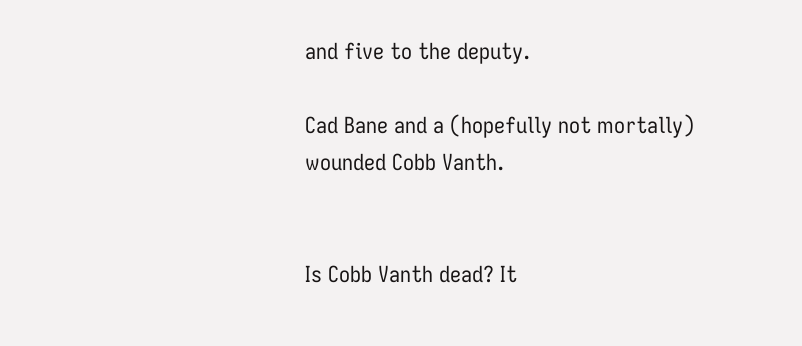and five to the deputy.

Cad Bane and a (hopefully not mortally) wounded Cobb Vanth.


Is Cobb Vanth dead? It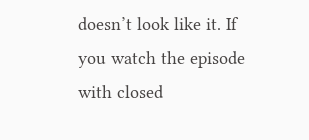doesn’t look like it. If you watch the episode with closed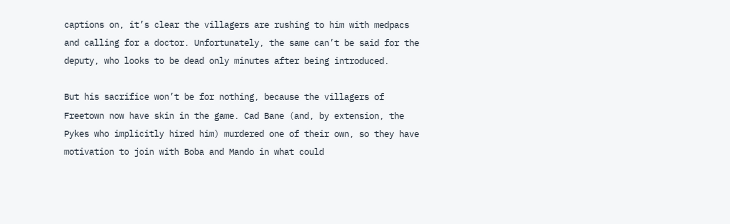captions on, it’s clear the villagers are rushing to him with medpacs and calling for a doctor. Unfortunately, the same can’t be said for the deputy, who looks to be dead only minutes after being introduced.

But his sacrifice won’t be for nothing, because the villagers of Freetown now have skin in the game. Cad Bane (and, by extension, the Pykes who implicitly hired him) murdered one of their own, so they have motivation to join with Boba and Mando in what could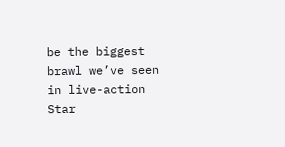be the biggest brawl we’ve seen in live-action Star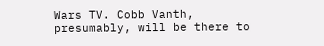Wars TV. Cobb Vanth, presumably, will be there to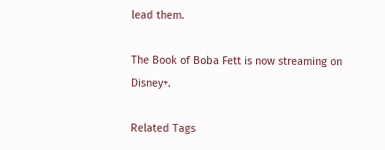lead them.

The Book of Boba Fett is now streaming on Disney+.

Related Tags